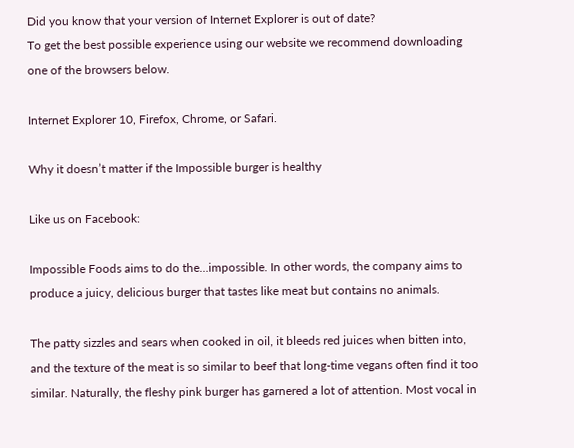Did you know that your version of Internet Explorer is out of date?
To get the best possible experience using our website we recommend downloading one of the browsers below.

Internet Explorer 10, Firefox, Chrome, or Safari.

Why it doesn’t matter if the Impossible burger is healthy

Like us on Facebook:

Impossible Foods aims to do the…impossible. In other words, the company aims to produce a juicy, delicious burger that tastes like meat but contains no animals.

The patty sizzles and sears when cooked in oil, it bleeds red juices when bitten into, and the texture of the meat is so similar to beef that long-time vegans often find it too similar. Naturally, the fleshy pink burger has garnered a lot of attention. Most vocal in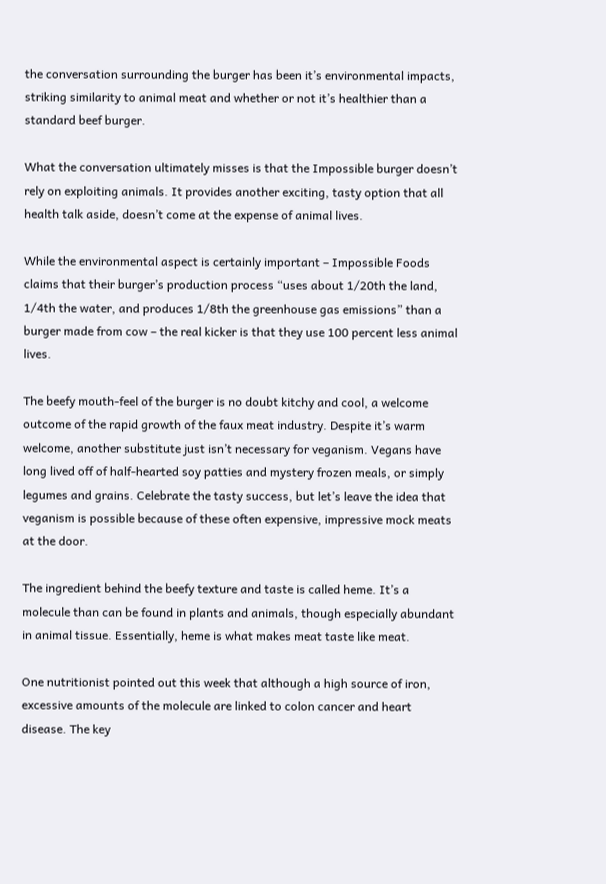the conversation surrounding the burger has been it’s environmental impacts, striking similarity to animal meat and whether or not it’s healthier than a standard beef burger.

What the conversation ultimately misses is that the Impossible burger doesn’t rely on exploiting animals. It provides another exciting, tasty option that all health talk aside, doesn’t come at the expense of animal lives.

While the environmental aspect is certainly important – Impossible Foods claims that their burger’s production process “uses about 1/20th the land, 1/4th the water, and produces 1/8th the greenhouse gas emissions” than a burger made from cow – the real kicker is that they use 100 percent less animal lives.

The beefy mouth-feel of the burger is no doubt kitchy and cool, a welcome outcome of the rapid growth of the faux meat industry. Despite it’s warm welcome, another substitute just isn’t necessary for veganism. Vegans have long lived off of half-hearted soy patties and mystery frozen meals, or simply legumes and grains. Celebrate the tasty success, but let’s leave the idea that veganism is possible because of these often expensive, impressive mock meats at the door.

The ingredient behind the beefy texture and taste is called heme. It’s a molecule than can be found in plants and animals, though especially abundant in animal tissue. Essentially, heme is what makes meat taste like meat.

One nutritionist pointed out this week that although a high source of iron, excessive amounts of the molecule are linked to colon cancer and heart disease. The key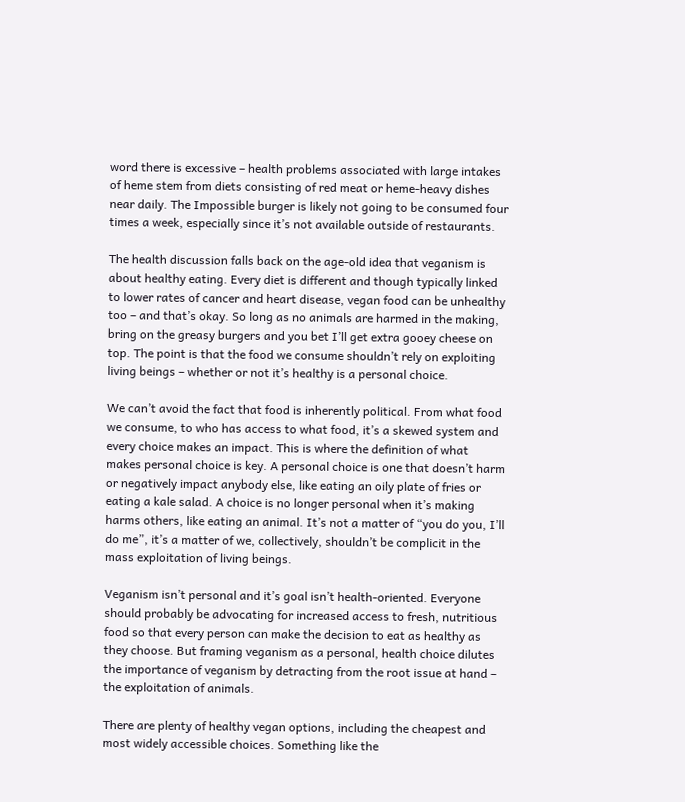word there is excessive – health problems associated with large intakes of heme stem from diets consisting of red meat or heme-heavy dishes near daily. The Impossible burger is likely not going to be consumed four times a week, especially since it’s not available outside of restaurants.

The health discussion falls back on the age-old idea that veganism is about healthy eating. Every diet is different and though typically linked to lower rates of cancer and heart disease, vegan food can be unhealthy too – and that’s okay. So long as no animals are harmed in the making, bring on the greasy burgers and you bet I’ll get extra gooey cheese on top. The point is that the food we consume shouldn’t rely on exploiting living beings – whether or not it’s healthy is a personal choice.

We can’t avoid the fact that food is inherently political. From what food we consume, to who has access to what food, it’s a skewed system and every choice makes an impact. This is where the definition of what makes personal choice is key. A personal choice is one that doesn’t harm or negatively impact anybody else, like eating an oily plate of fries or eating a kale salad. A choice is no longer personal when it’s making harms others, like eating an animal. It’s not a matter of “you do you, I’ll do me”, it’s a matter of we, collectively, shouldn’t be complicit in the mass exploitation of living beings.

Veganism isn’t personal and it’s goal isn’t health-oriented. Everyone should probably be advocating for increased access to fresh, nutritious food so that every person can make the decision to eat as healthy as they choose. But framing veganism as a personal, health choice dilutes the importance of veganism by detracting from the root issue at hand – the exploitation of animals.

There are plenty of healthy vegan options, including the cheapest and most widely accessible choices. Something like the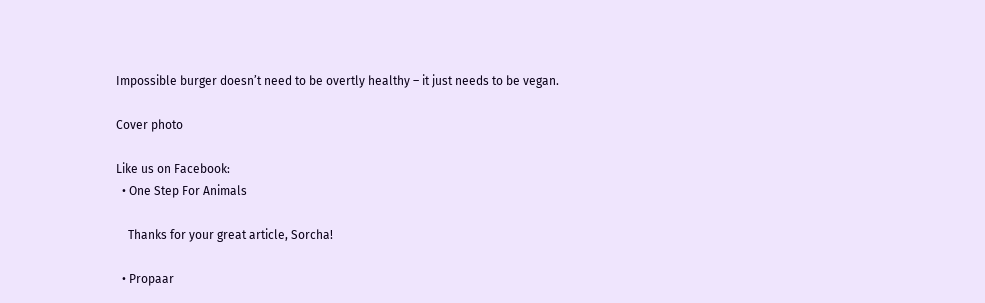Impossible burger doesn’t need to be overtly healthy – it just needs to be vegan.

Cover photo

Like us on Facebook:
  • One Step For Animals

    Thanks for your great article, Sorcha!

  • Propaar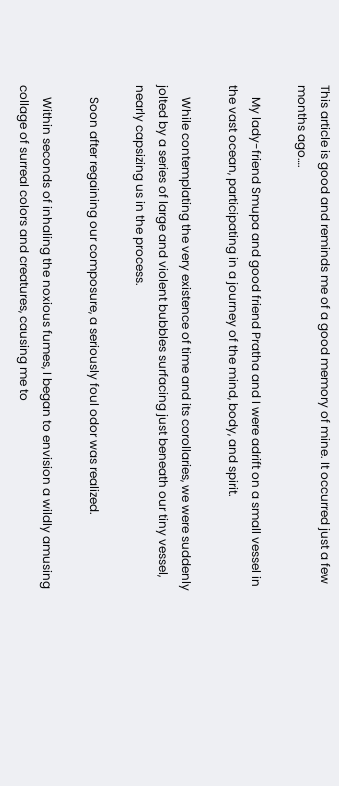This article is good and reminds me of a good memory of mine. It occurred just a few months ago….

    My lady-friend Smupa and good friend Pratha and I were adrift on a small vessel in the vast ocean, participating in a journey of the mind, body, and spirit.

    While contemplating the very existence of time and its corollaries, we were suddenly jolted by a series of large and violent bubbles surfacing just beneath our tiny vessel, nearly capsizing us in the process.

    Soon after regaining our composure, a seriously foul odor was realized.

    Within seconds of inhaling the noxious fumes, I began to envision a wildly amusing collage of surreal colors and creatures, causing me to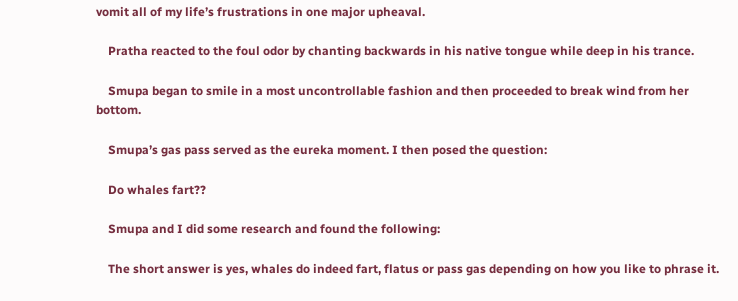vomit all of my life’s frustrations in one major upheaval.

    Pratha reacted to the foul odor by chanting backwards in his native tongue while deep in his trance.

    Smupa began to smile in a most uncontrollable fashion and then proceeded to break wind from her bottom.

    Smupa’s gas pass served as the eureka moment. I then posed the question:

    Do whales fart??

    Smupa and I did some research and found the following:

    The short answer is yes, whales do indeed fart, flatus or pass gas depending on how you like to phrase it.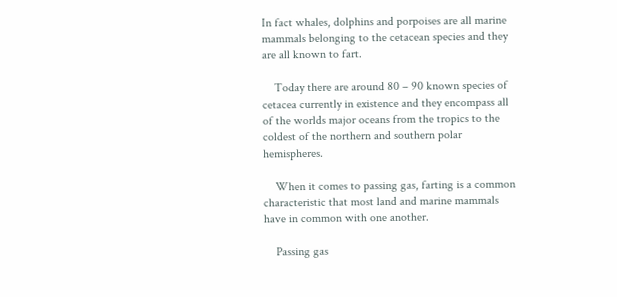In fact whales, dolphins and porpoises are all marine mammals belonging to the cetacean species and they are all known to fart.

    Today there are around 80 – 90 known species of cetacea currently in existence and they encompass all of the worlds major oceans from the tropics to the coldest of the northern and southern polar hemispheres.

    When it comes to passing gas, farting is a common characteristic that most land and marine mammals have in common with one another.

    Passing gas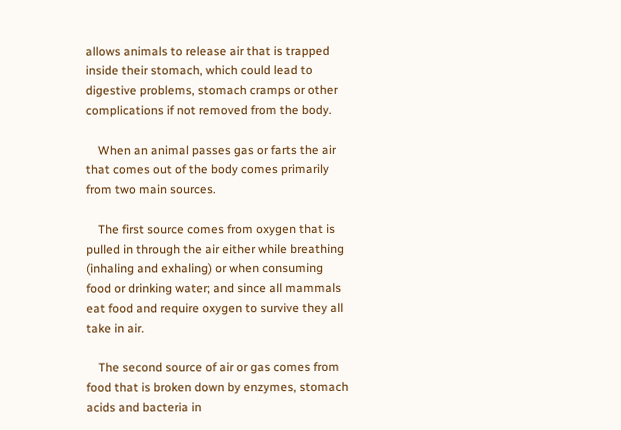allows animals to release air that is trapped inside their stomach, which could lead to digestive problems, stomach cramps or other complications if not removed from the body.

    When an animal passes gas or farts the air that comes out of the body comes primarily from two main sources.

    The first source comes from oxygen that is pulled in through the air either while breathing (inhaling and exhaling) or when consuming food or drinking water; and since all mammals eat food and require oxygen to survive they all take in air.

    The second source of air or gas comes from food that is broken down by enzymes, stomach acids and bacteria in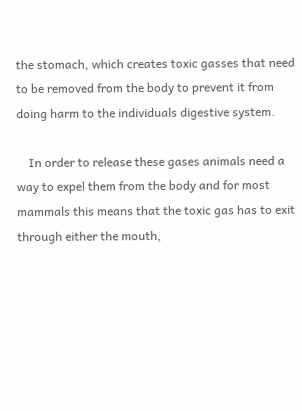the stomach, which creates toxic gasses that need to be removed from the body to prevent it from doing harm to the individuals digestive system.

    In order to release these gases animals need a way to expel them from the body and for most mammals this means that the toxic gas has to exit through either the mouth,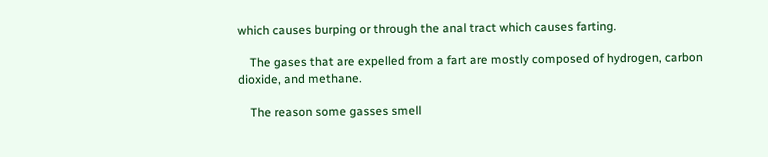which causes burping or through the anal tract which causes farting.

    The gases that are expelled from a fart are mostly composed of hydrogen, carbon dioxide, and methane.

    The reason some gasses smell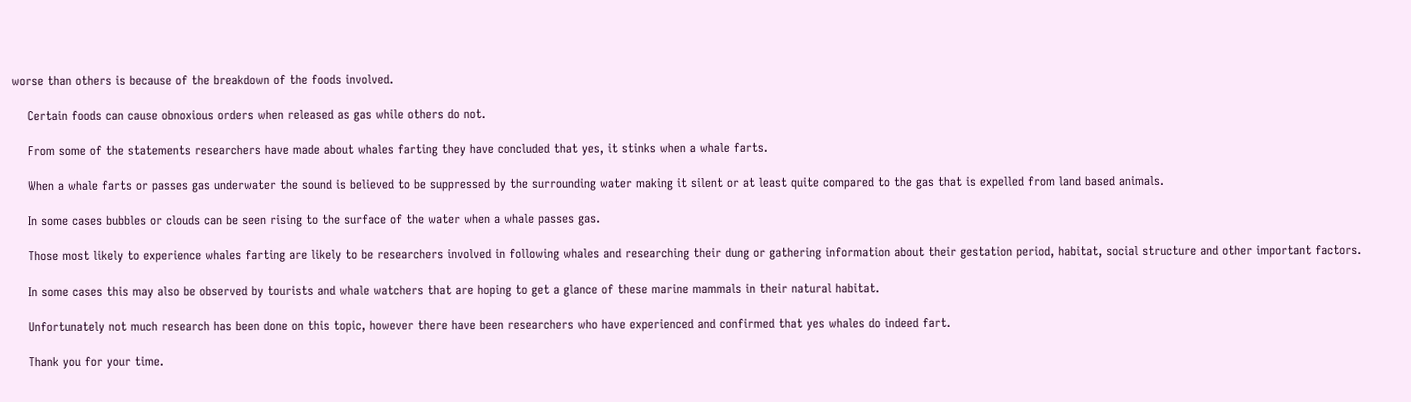worse than others is because of the breakdown of the foods involved.

    Certain foods can cause obnoxious orders when released as gas while others do not.

    From some of the statements researchers have made about whales farting they have concluded that yes, it stinks when a whale farts.

    When a whale farts or passes gas underwater the sound is believed to be suppressed by the surrounding water making it silent or at least quite compared to the gas that is expelled from land based animals.

    In some cases bubbles or clouds can be seen rising to the surface of the water when a whale passes gas.

    Those most likely to experience whales farting are likely to be researchers involved in following whales and researching their dung or gathering information about their gestation period, habitat, social structure and other important factors.

    In some cases this may also be observed by tourists and whale watchers that are hoping to get a glance of these marine mammals in their natural habitat.

    Unfortunately not much research has been done on this topic, however there have been researchers who have experienced and confirmed that yes whales do indeed fart.

    Thank you for your time.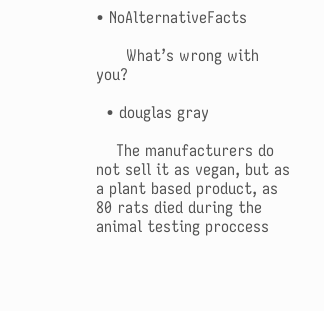• NoAlternativeFacts

      What’s wrong with you?

  • douglas gray

    The manufacturers do not sell it as vegan, but as a plant based product, as 80 rats died during the animal testing proccess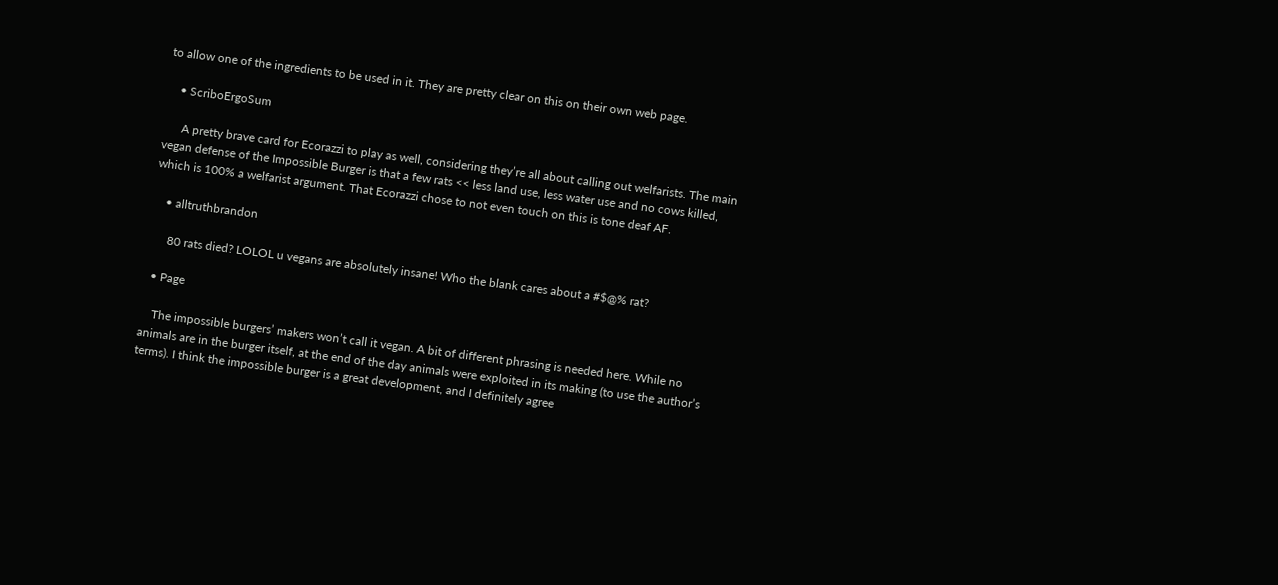to allow one of the ingredients to be used in it. They are pretty clear on this on their own web page.

    • ScriboErgoSum

      A pretty brave card for Ecorazzi to play as well, considering they’re all about calling out welfarists. The main vegan defense of the Impossible Burger is that a few rats << less land use, less water use and no cows killed, which is 100% a welfarist argument. That Ecorazzi chose to not even touch on this is tone deaf AF.

    • alltruthbrandon

      80 rats died? LOLOL u vegans are absolutely insane! Who the blank cares about a #$@% rat?

  • Page

    The impossible burgers’ makers won’t call it vegan. A bit of different phrasing is needed here. While no animals are in the burger itself, at the end of the day animals were exploited in its making (to use the author’s terms). I think the impossible burger is a great development, and I definitely agree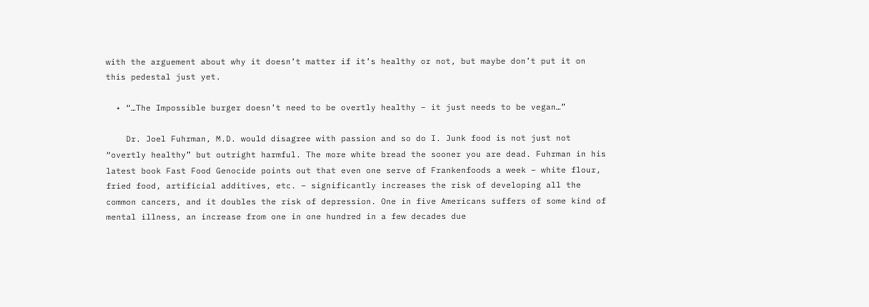with the arguement about why it doesn’t matter if it’s healthy or not, but maybe don’t put it on this pedestal just yet.

  • “…The Impossible burger doesn’t need to be overtly healthy – it just needs to be vegan…”

    Dr. Joel Fuhrman, M.D. would disagree with passion and so do I. Junk food is not just not “overtly healthy” but outright harmful. The more white bread the sooner you are dead. Fuhrman in his latest book Fast Food Genocide points out that even one serve of Frankenfoods a week – white flour, fried food, artificial additives, etc. – significantly increases the risk of developing all the common cancers, and it doubles the risk of depression. One in five Americans suffers of some kind of mental illness, an increase from one in one hundred in a few decades due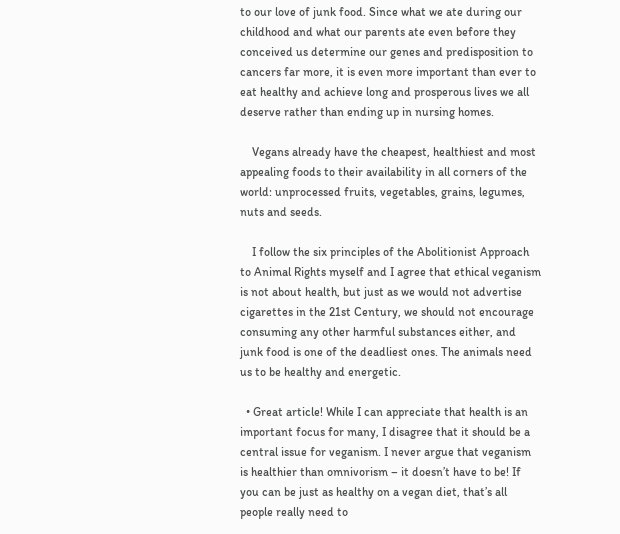to our love of junk food. Since what we ate during our childhood and what our parents ate even before they conceived us determine our genes and predisposition to cancers far more, it is even more important than ever to eat healthy and achieve long and prosperous lives we all deserve rather than ending up in nursing homes.

    Vegans already have the cheapest, healthiest and most appealing foods to their availability in all corners of the world: unprocessed fruits, vegetables, grains, legumes, nuts and seeds.

    I follow the six principles of the Abolitionist Approach to Animal Rights myself and I agree that ethical veganism is not about health, but just as we would not advertise cigarettes in the 21st Century, we should not encourage consuming any other harmful substances either, and junk food is one of the deadliest ones. The animals need us to be healthy and energetic.

  • Great article! While I can appreciate that health is an important focus for many, I disagree that it should be a central issue for veganism. I never argue that veganism is healthier than omnivorism – it doesn’t have to be! If you can be just as healthy on a vegan diet, that’s all people really need to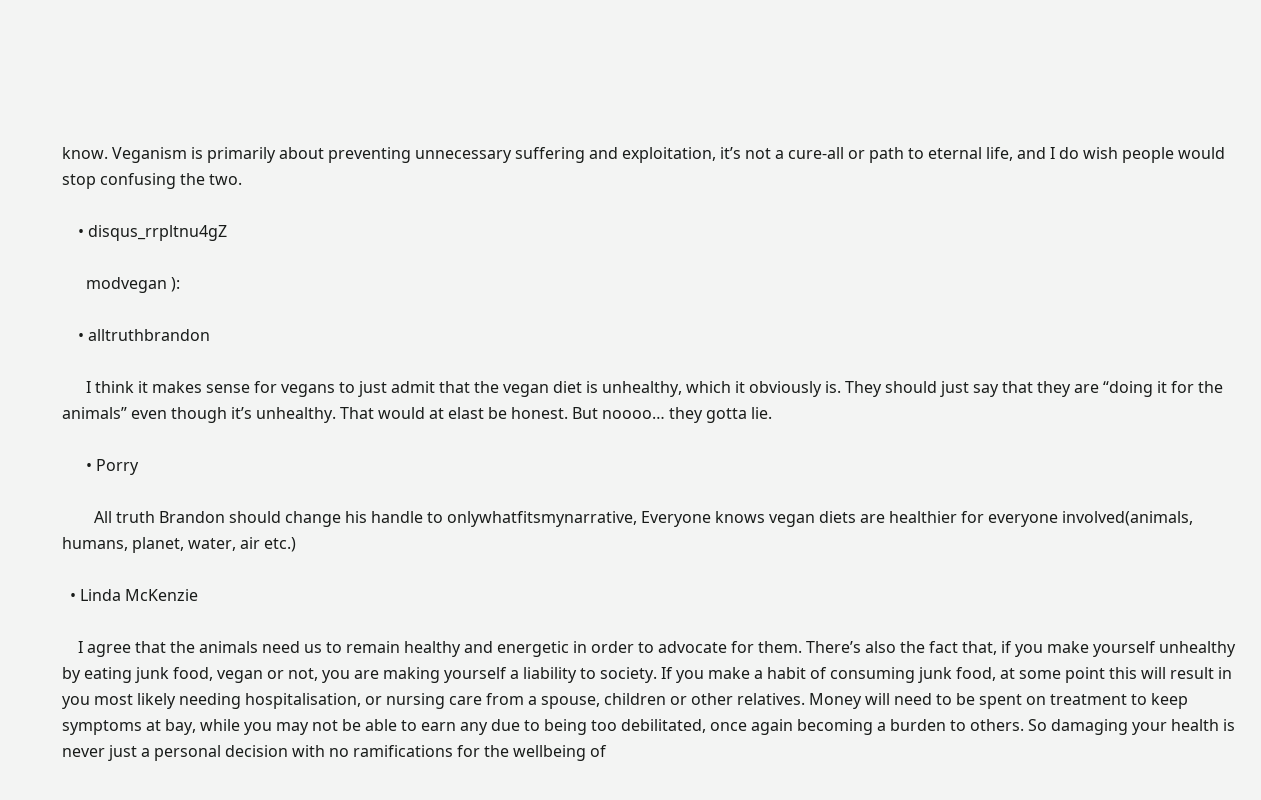know. Veganism is primarily about preventing unnecessary suffering and exploitation, it’s not a cure-all or path to eternal life, and I do wish people would stop confusing the two.

    • disqus_rrpltnu4gZ

      modvegan ):

    • alltruthbrandon

      I think it makes sense for vegans to just admit that the vegan diet is unhealthy, which it obviously is. They should just say that they are “doing it for the animals” even though it’s unhealthy. That would at elast be honest. But noooo… they gotta lie.

      • Porry

        All truth Brandon should change his handle to onlywhatfitsmynarrative, Everyone knows vegan diets are healthier for everyone involved(animals, humans, planet, water, air etc.)

  • Linda McKenzie

    I agree that the animals need us to remain healthy and energetic in order to advocate for them. There’s also the fact that, if you make yourself unhealthy by eating junk food, vegan or not, you are making yourself a liability to society. If you make a habit of consuming junk food, at some point this will result in you most likely needing hospitalisation, or nursing care from a spouse, children or other relatives. Money will need to be spent on treatment to keep symptoms at bay, while you may not be able to earn any due to being too debilitated, once again becoming a burden to others. So damaging your health is never just a personal decision with no ramifications for the wellbeing of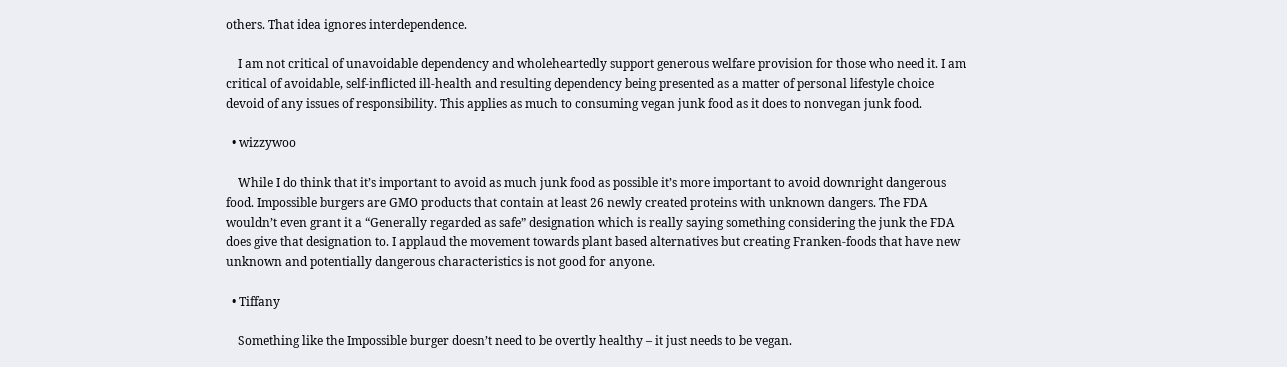others. That idea ignores interdependence.

    I am not critical of unavoidable dependency and wholeheartedly support generous welfare provision for those who need it. I am critical of avoidable, self-inflicted ill-health and resulting dependency being presented as a matter of personal lifestyle choice devoid of any issues of responsibility. This applies as much to consuming vegan junk food as it does to nonvegan junk food.

  • wizzywoo

    While I do think that it’s important to avoid as much junk food as possible it’s more important to avoid downright dangerous food. Impossible burgers are GMO products that contain at least 26 newly created proteins with unknown dangers. The FDA wouldn’t even grant it a “Generally regarded as safe” designation which is really saying something considering the junk the FDA does give that designation to. I applaud the movement towards plant based alternatives but creating Franken-foods that have new unknown and potentially dangerous characteristics is not good for anyone.

  • Tiffany

    Something like the Impossible burger doesn’t need to be overtly healthy – it just needs to be vegan.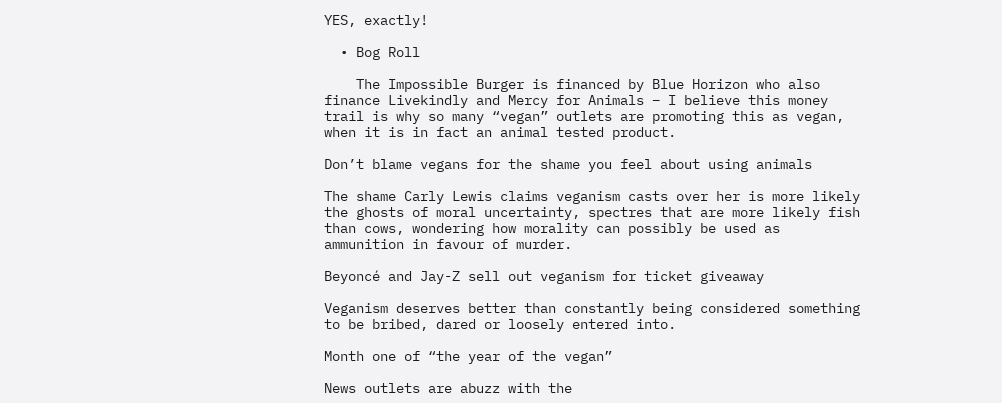YES, exactly!

  • Bog Roll

    The Impossible Burger is financed by Blue Horizon who also finance Livekindly and Mercy for Animals – I believe this money trail is why so many “vegan” outlets are promoting this as vegan, when it is in fact an animal tested product.

Don’t blame vegans for the shame you feel about using animals

The shame Carly Lewis claims veganism casts over her is more likely the ghosts of moral uncertainty, spectres that are more likely fish than cows, wondering how morality can possibly be used as ammunition in favour of murder.

Beyoncé and Jay-Z sell out veganism for ticket giveaway

Veganism deserves better than constantly being considered something to be bribed, dared or loosely entered into.

Month one of “the year of the vegan”

News outlets are abuzz with the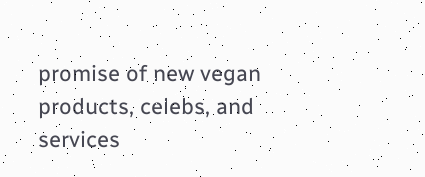promise of new vegan products, celebs, and services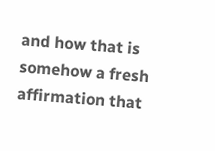and how that is somehow a fresh affirmation that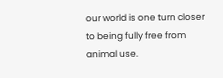our world is one turn closer to being fully free from animal use.